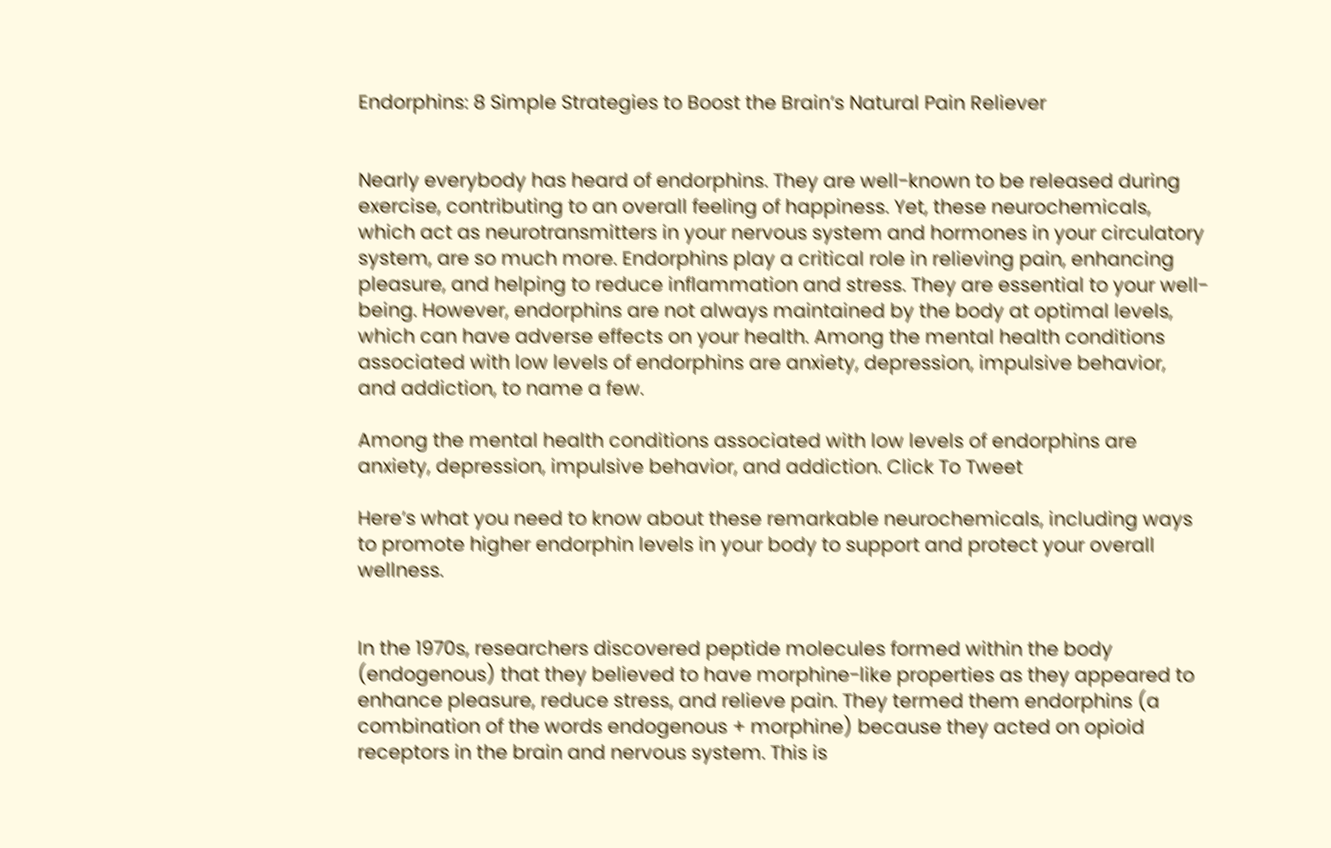Endorphins: 8 Simple Strategies to Boost the Brain’s Natural Pain Reliever


Nearly everybody has heard of endorphins. They are well-known to be released during exercise, contributing to an overall feeling of happiness. Yet, these neurochemicals, which act as neurotransmitters in your nervous system and hormones in your circulatory system, are so much more. Endorphins play a critical role in relieving pain, enhancing pleasure, and helping to reduce inflammation and stress. They are essential to your well-being. However, endorphins are not always maintained by the body at optimal levels, which can have adverse effects on your health. Among the mental health conditions associated with low levels of endorphins are anxiety, depression, impulsive behavior, and addiction, to name a few.

Among the mental health conditions associated with low levels of endorphins are anxiety, depression, impulsive behavior, and addiction. Click To Tweet

Here’s what you need to know about these remarkable neurochemicals, including ways to promote higher endorphin levels in your body to support and protect your overall wellness.


In the 1970s, researchers discovered peptide molecules formed within the body (endogenous) that they believed to have morphine-like properties as they appeared to enhance pleasure, reduce stress, and relieve pain. They termed them endorphins (a combination of the words endogenous + morphine) because they acted on opioid receptors in the brain and nervous system. This is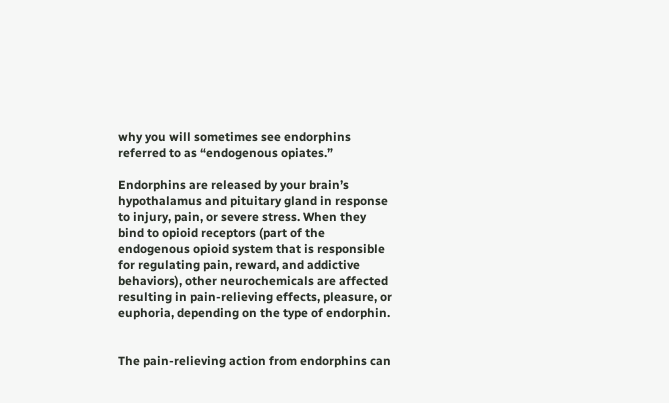why you will sometimes see endorphins referred to as “endogenous opiates.”

Endorphins are released by your brain’s hypothalamus and pituitary gland in response to injury, pain, or severe stress. When they bind to opioid receptors (part of the endogenous opioid system that is responsible for regulating pain, reward, and addictive behaviors), other neurochemicals are affected resulting in pain-relieving effects, pleasure, or euphoria, depending on the type of endorphin.


The pain-relieving action from endorphins can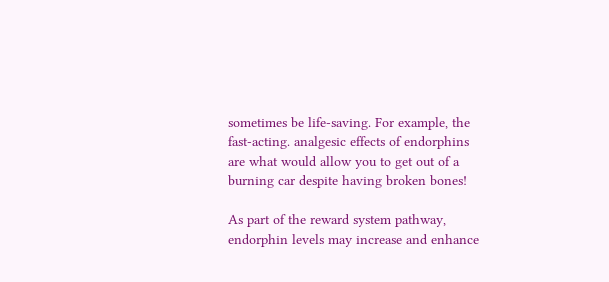sometimes be life-saving. For example, the fast-acting. analgesic effects of endorphins are what would allow you to get out of a burning car despite having broken bones!

As part of the reward system pathway, endorphin levels may increase and enhance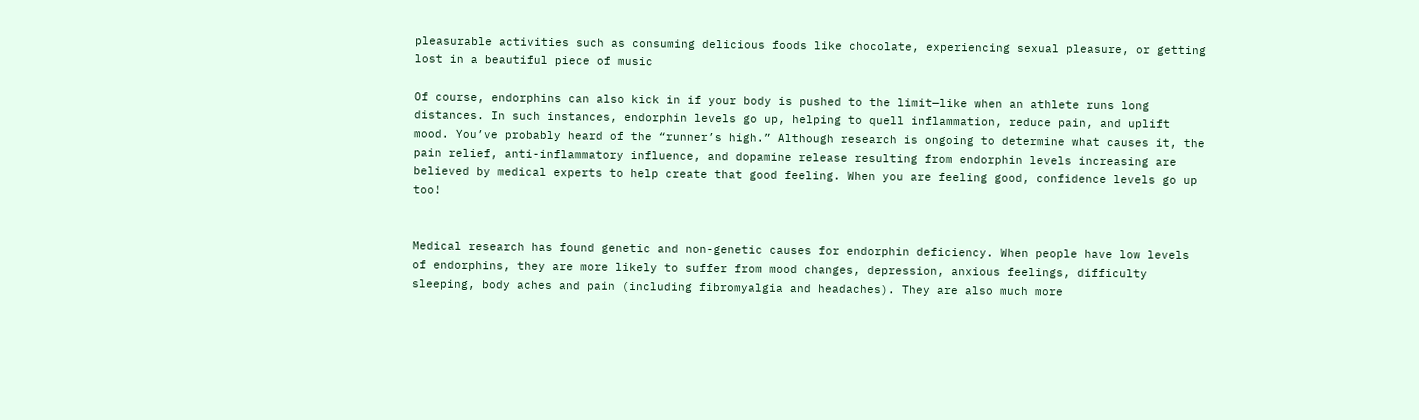pleasurable activities such as consuming delicious foods like chocolate, experiencing sexual pleasure, or getting lost in a beautiful piece of music

Of course, endorphins can also kick in if your body is pushed to the limit—like when an athlete runs long distances. In such instances, endorphin levels go up, helping to quell inflammation, reduce pain, and uplift mood. You’ve probably heard of the “runner’s high.” Although research is ongoing to determine what causes it, the pain relief, anti-inflammatory influence, and dopamine release resulting from endorphin levels increasing are believed by medical experts to help create that good feeling. When you are feeling good, confidence levels go up too!


Medical research has found genetic and non-genetic causes for endorphin deficiency. When people have low levels of endorphins, they are more likely to suffer from mood changes, depression, anxious feelings, difficulty sleeping, body aches and pain (including fibromyalgia and headaches). They are also much more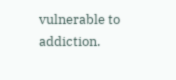vulnerable to addiction.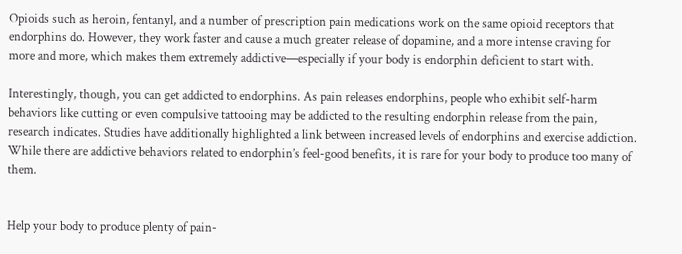Opioids such as heroin, fentanyl, and a number of prescription pain medications work on the same opioid receptors that endorphins do. However, they work faster and cause a much greater release of dopamine, and a more intense craving for more and more, which makes them extremely addictive—especially if your body is endorphin deficient to start with.

Interestingly, though, you can get addicted to endorphins. As pain releases endorphins, people who exhibit self-harm behaviors like cutting or even compulsive tattooing may be addicted to the resulting endorphin release from the pain, research indicates. Studies have additionally highlighted a link between increased levels of endorphins and exercise addiction. While there are addictive behaviors related to endorphin’s feel-good benefits, it is rare for your body to produce too many of them.


Help your body to produce plenty of pain-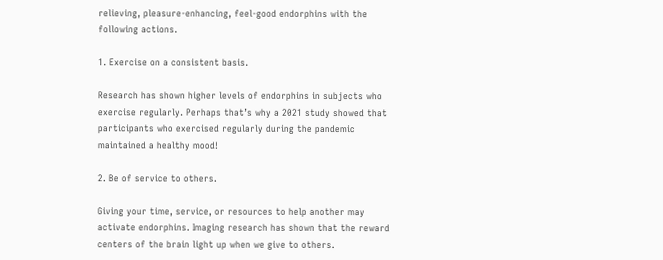relieving, pleasure-enhancing, feel-good endorphins with the following actions.

1. Exercise on a consistent basis.

Research has shown higher levels of endorphins in subjects who exercise regularly. Perhaps that’s why a 2021 study showed that participants who exercised regularly during the pandemic maintained a healthy mood!

2. Be of service to others.

Giving your time, service, or resources to help another may activate endorphins. Imaging research has shown that the reward centers of the brain light up when we give to others.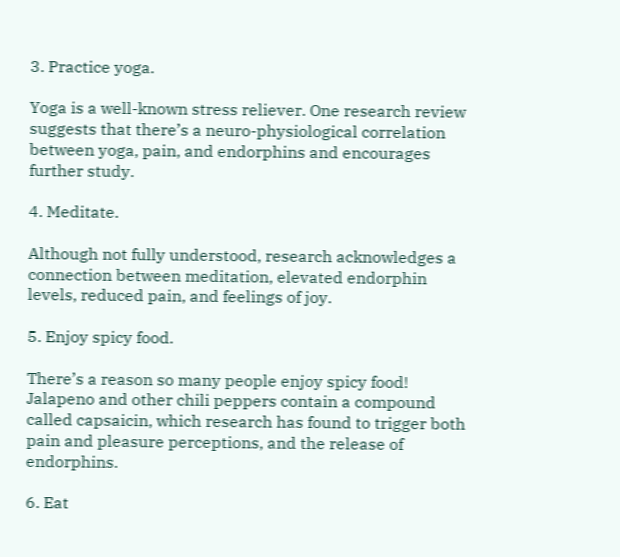3. Practice yoga.

Yoga is a well-known stress reliever. One research review suggests that there’s a neuro-physiological correlation between yoga, pain, and endorphins and encourages further study.

4. Meditate.

Although not fully understood, research acknowledges a connection between meditation, elevated endorphin levels, reduced pain, and feelings of joy.

5. Enjoy spicy food.

There’s a reason so many people enjoy spicy food! Jalapeno and other chili peppers contain a compound called capsaicin, which research has found to trigger both pain and pleasure perceptions, and the release of endorphins.

6. Eat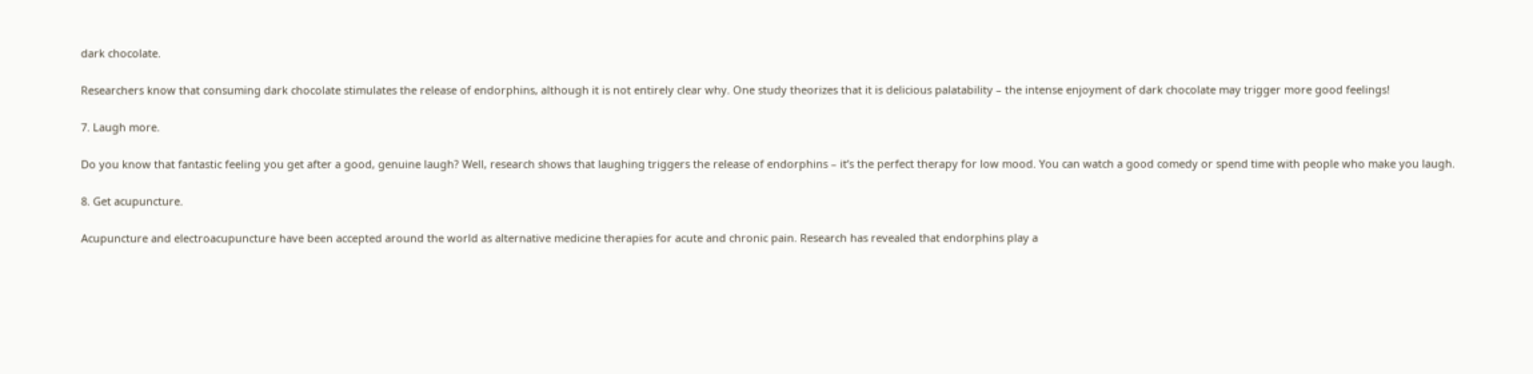dark chocolate.

Researchers know that consuming dark chocolate stimulates the release of endorphins, although it is not entirely clear why. One study theorizes that it is delicious palatability – the intense enjoyment of dark chocolate may trigger more good feelings!

7. Laugh more.

Do you know that fantastic feeling you get after a good, genuine laugh? Well, research shows that laughing triggers the release of endorphins – it’s the perfect therapy for low mood. You can watch a good comedy or spend time with people who make you laugh.

8. Get acupuncture.

Acupuncture and electroacupuncture have been accepted around the world as alternative medicine therapies for acute and chronic pain. Research has revealed that endorphins play a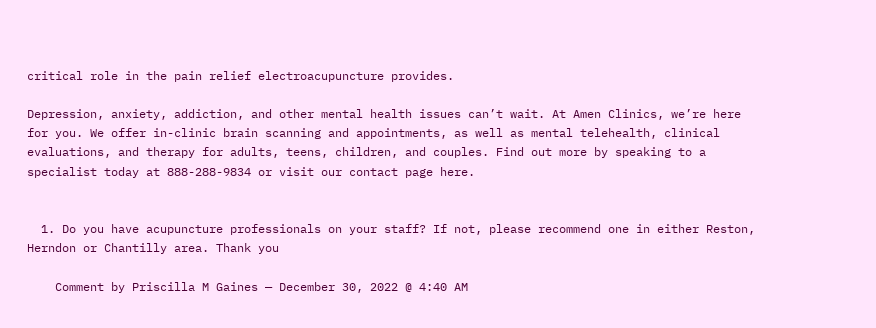critical role in the pain relief electroacupuncture provides.

Depression, anxiety, addiction, and other mental health issues can’t wait. At Amen Clinics, we’re here for you. We offer in-clinic brain scanning and appointments, as well as mental telehealth, clinical evaluations, and therapy for adults, teens, children, and couples. Find out more by speaking to a specialist today at 888-288-9834 or visit our contact page here.


  1. Do you have acupuncture professionals on your staff? If not, please recommend one in either Reston, Herndon or Chantilly area. Thank you

    Comment by Priscilla M Gaines — December 30, 2022 @ 4:40 AM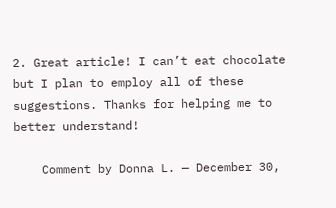2. Great article! I can’t eat chocolate but I plan to employ all of these suggestions. Thanks for helping me to better understand!

    Comment by Donna L. — December 30,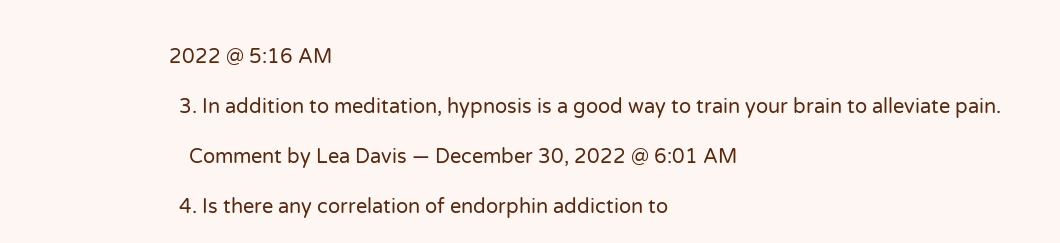2022 @ 5:16 AM

  3. In addition to meditation, hypnosis is a good way to train your brain to alleviate pain.

    Comment by Lea Davis — December 30, 2022 @ 6:01 AM

  4. Is there any correlation of endorphin addiction to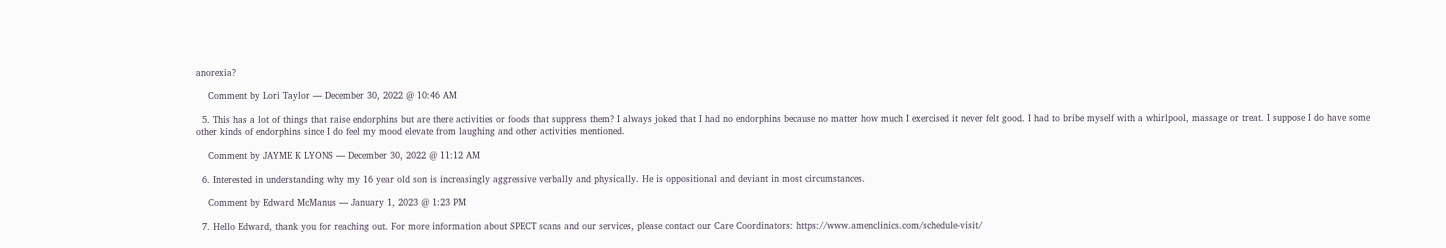anorexia?

    Comment by Lori Taylor — December 30, 2022 @ 10:46 AM

  5. This has a lot of things that raise endorphins but are there activities or foods that suppress them? I always joked that I had no endorphins because no matter how much I exercised it never felt good. I had to bribe myself with a whirlpool, massage or treat. I suppose I do have some other kinds of endorphins since I do feel my mood elevate from laughing and other activities mentioned.

    Comment by JAYME K LYONS — December 30, 2022 @ 11:12 AM

  6. Interested in understanding why my 16 year old son is increasingly aggressive verbally and physically. He is oppositional and deviant in most circumstances.

    Comment by Edward McManus — January 1, 2023 @ 1:23 PM

  7. Hello Edward, thank you for reaching out. For more information about SPECT scans and our services, please contact our Care Coordinators: https://www.amenclinics.com/schedule-visit/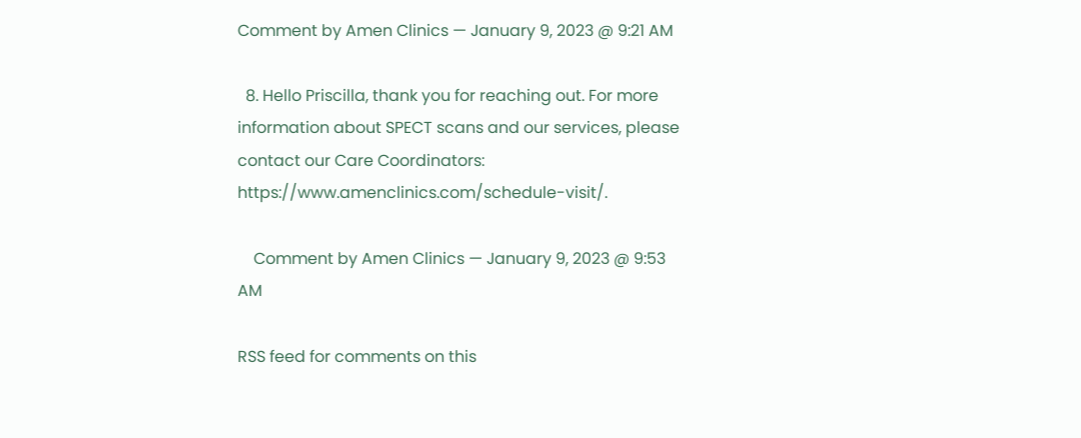Comment by Amen Clinics — January 9, 2023 @ 9:21 AM

  8. Hello Priscilla, thank you for reaching out. For more information about SPECT scans and our services, please contact our Care Coordinators: https://www.amenclinics.com/schedule-visit/.

    Comment by Amen Clinics — January 9, 2023 @ 9:53 AM

RSS feed for comments on this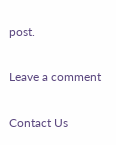post.

Leave a comment

Contact Us